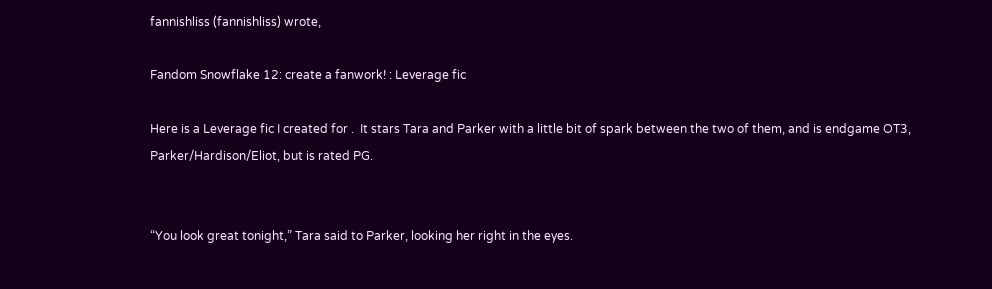fannishliss (fannishliss) wrote,

Fandom Snowflake 12: create a fanwork! : Leverage fic

Here is a Leverage fic I created for .  It stars Tara and Parker with a little bit of spark between the two of them, and is endgame OT3, Parker/Hardison/Eliot, but is rated PG.


“You look great tonight,” Tara said to Parker, looking her right in the eyes.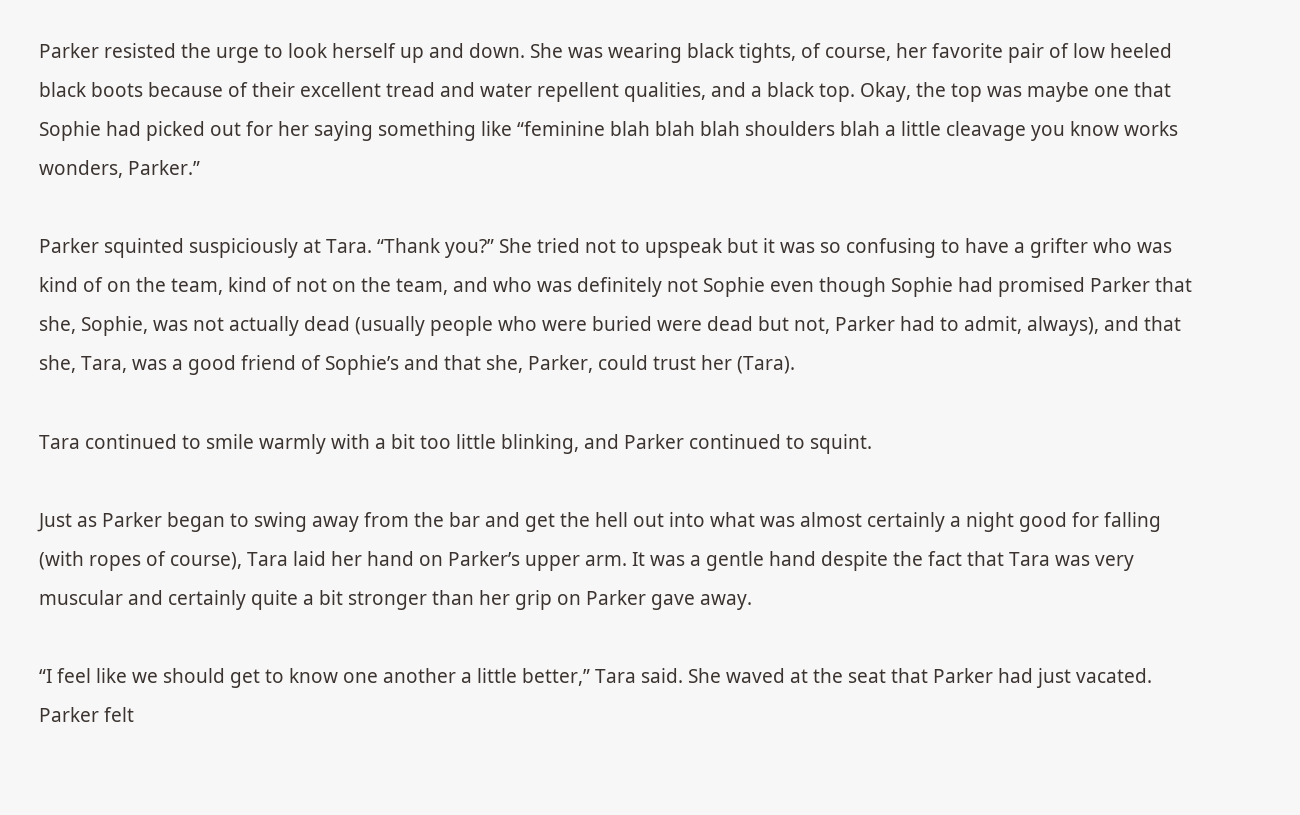Parker resisted the urge to look herself up and down. She was wearing black tights, of course, her favorite pair of low heeled black boots because of their excellent tread and water repellent qualities, and a black top. Okay, the top was maybe one that Sophie had picked out for her saying something like “feminine blah blah blah shoulders blah a little cleavage you know works wonders, Parker.”

Parker squinted suspiciously at Tara. “Thank you?” She tried not to upspeak but it was so confusing to have a grifter who was kind of on the team, kind of not on the team, and who was definitely not Sophie even though Sophie had promised Parker that she, Sophie, was not actually dead (usually people who were buried were dead but not, Parker had to admit, always), and that she, Tara, was a good friend of Sophie’s and that she, Parker, could trust her (Tara).

Tara continued to smile warmly with a bit too little blinking, and Parker continued to squint.

Just as Parker began to swing away from the bar and get the hell out into what was almost certainly a night good for falling (with ropes of course), Tara laid her hand on Parker’s upper arm. It was a gentle hand despite the fact that Tara was very muscular and certainly quite a bit stronger than her grip on Parker gave away.

“I feel like we should get to know one another a little better,” Tara said. She waved at the seat that Parker had just vacated. Parker felt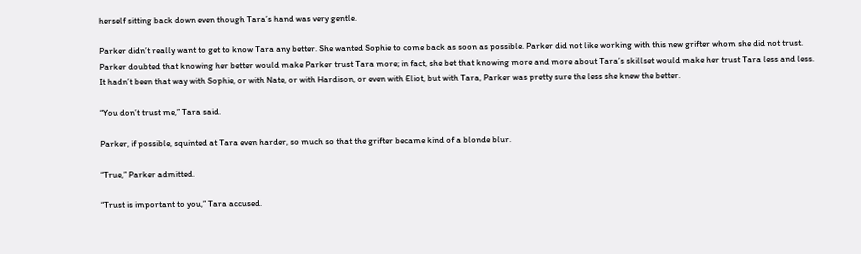herself sitting back down even though Tara’s hand was very gentle.

Parker didn’t really want to get to know Tara any better. She wanted Sophie to come back as soon as possible. Parker did not like working with this new grifter whom she did not trust. Parker doubted that knowing her better would make Parker trust Tara more; in fact, she bet that knowing more and more about Tara’s skillset would make her trust Tara less and less. It hadn’t been that way with Sophie, or with Nate, or with Hardison, or even with Eliot, but with Tara, Parker was pretty sure the less she knew the better.

“You don’t trust me,” Tara said.

Parker, if possible, squinted at Tara even harder, so much so that the grifter became kind of a blonde blur.

“True,” Parker admitted.

“Trust is important to you,” Tara accused.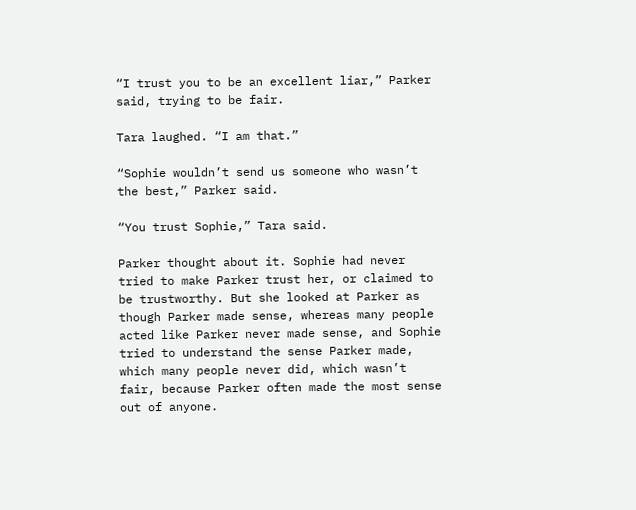“I trust you to be an excellent liar,” Parker said, trying to be fair.

Tara laughed. “I am that.”

“Sophie wouldn’t send us someone who wasn’t the best,” Parker said.

“You trust Sophie,” Tara said.

Parker thought about it. Sophie had never tried to make Parker trust her, or claimed to be trustworthy. But she looked at Parker as though Parker made sense, whereas many people acted like Parker never made sense, and Sophie tried to understand the sense Parker made, which many people never did, which wasn’t fair, because Parker often made the most sense out of anyone.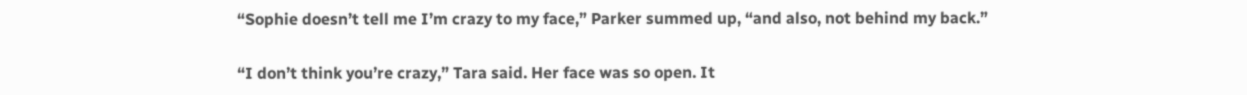“Sophie doesn’t tell me I’m crazy to my face,” Parker summed up, “and also, not behind my back.”

“I don’t think you’re crazy,” Tara said. Her face was so open. It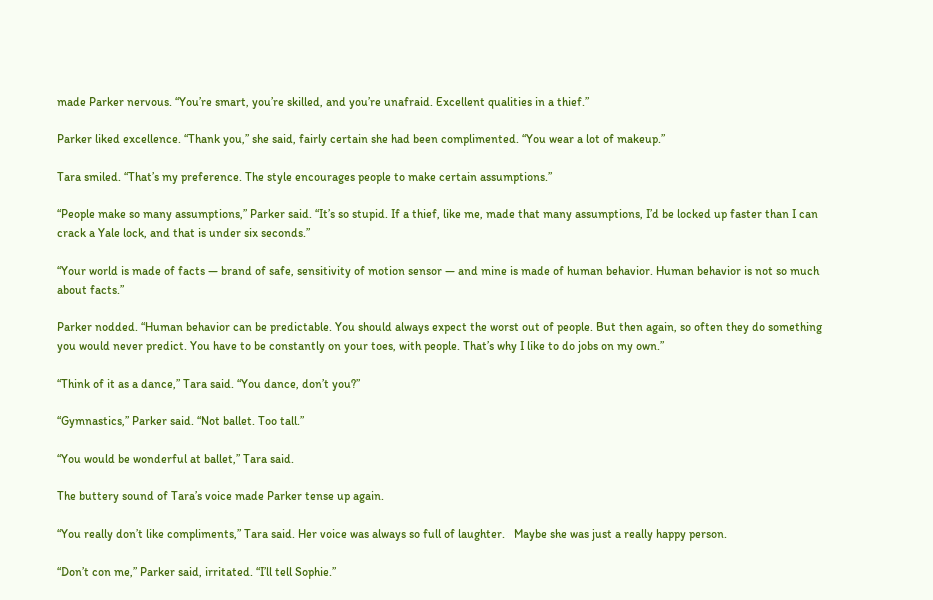made Parker nervous. “You’re smart, you’re skilled, and you’re unafraid. Excellent qualities in a thief.”

Parker liked excellence. “Thank you,” she said, fairly certain she had been complimented. “You wear a lot of makeup.”

Tara smiled. “That’s my preference. The style encourages people to make certain assumptions.”

“People make so many assumptions,” Parker said. “It’s so stupid. If a thief, like me, made that many assumptions, I’d be locked up faster than I can crack a Yale lock, and that is under six seconds.”

“Your world is made of facts — brand of safe, sensitivity of motion sensor — and mine is made of human behavior. Human behavior is not so much about facts.”

Parker nodded. “Human behavior can be predictable. You should always expect the worst out of people. But then again, so often they do something you would never predict. You have to be constantly on your toes, with people. That’s why I like to do jobs on my own.”

“Think of it as a dance,” Tara said. “You dance, don’t you?”

“Gymnastics,” Parker said. “Not ballet. Too tall.”

“You would be wonderful at ballet,” Tara said.

The buttery sound of Tara’s voice made Parker tense up again.

“You really don’t like compliments,” Tara said. Her voice was always so full of laughter.   Maybe she was just a really happy person.

“Don’t con me,” Parker said, irritated. “I’ll tell Sophie.”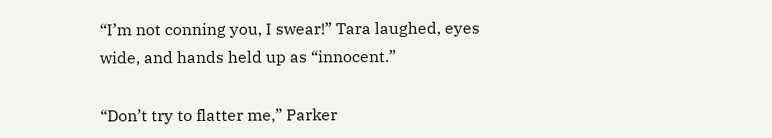“I’m not conning you, I swear!” Tara laughed, eyes wide, and hands held up as “innocent.”

“Don’t try to flatter me,” Parker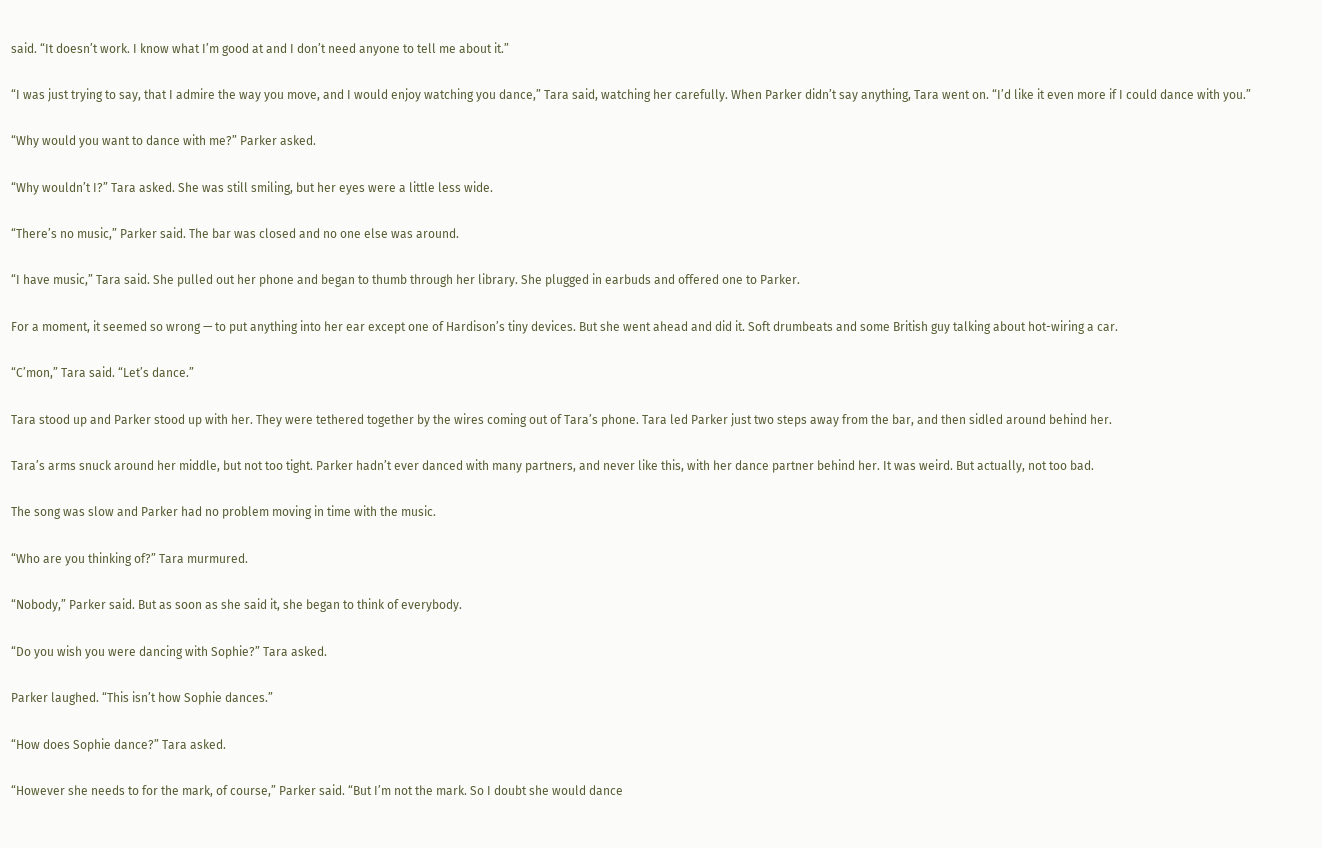said. “It doesn’t work. I know what I’m good at and I don’t need anyone to tell me about it.”

“I was just trying to say, that I admire the way you move, and I would enjoy watching you dance,” Tara said, watching her carefully. When Parker didn’t say anything, Tara went on. “I’d like it even more if I could dance with you.”

“Why would you want to dance with me?” Parker asked.

“Why wouldn’t I?” Tara asked. She was still smiling, but her eyes were a little less wide.

“There’s no music,” Parker said. The bar was closed and no one else was around.

“I have music,” Tara said. She pulled out her phone and began to thumb through her library. She plugged in earbuds and offered one to Parker.

For a moment, it seemed so wrong — to put anything into her ear except one of Hardison’s tiny devices. But she went ahead and did it. Soft drumbeats and some British guy talking about hot-wiring a car.

“C’mon,” Tara said. “Let’s dance.”

Tara stood up and Parker stood up with her. They were tethered together by the wires coming out of Tara’s phone. Tara led Parker just two steps away from the bar, and then sidled around behind her.

Tara’s arms snuck around her middle, but not too tight. Parker hadn’t ever danced with many partners, and never like this, with her dance partner behind her. It was weird. But actually, not too bad.

The song was slow and Parker had no problem moving in time with the music.

“Who are you thinking of?” Tara murmured.

“Nobody,” Parker said. But as soon as she said it, she began to think of everybody.

“Do you wish you were dancing with Sophie?” Tara asked.

Parker laughed. “This isn’t how Sophie dances.”

“How does Sophie dance?” Tara asked.

“However she needs to for the mark, of course,” Parker said. “But I’m not the mark. So I doubt she would dance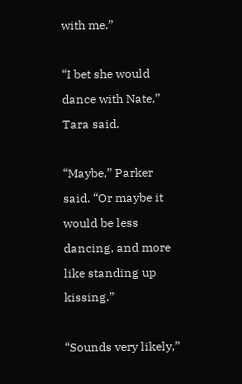with me.”

“I bet she would dance with Nate,” Tara said.

“Maybe,” Parker said. “Or maybe it would be less dancing, and more like standing up kissing.”

“Sounds very likely,”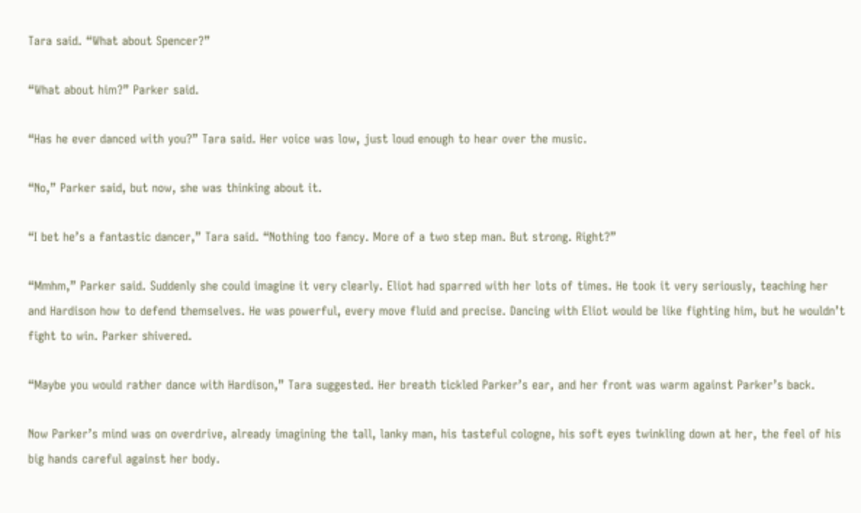Tara said. “What about Spencer?”

“What about him?” Parker said.

“Has he ever danced with you?” Tara said. Her voice was low, just loud enough to hear over the music.

“No,” Parker said, but now, she was thinking about it.

“I bet he’s a fantastic dancer,” Tara said. “Nothing too fancy. More of a two step man. But strong. Right?”

“Mmhm,” Parker said. Suddenly she could imagine it very clearly. Eliot had sparred with her lots of times. He took it very seriously, teaching her and Hardison how to defend themselves. He was powerful, every move fluid and precise. Dancing with Eliot would be like fighting him, but he wouldn’t fight to win. Parker shivered.

“Maybe you would rather dance with Hardison,” Tara suggested. Her breath tickled Parker’s ear, and her front was warm against Parker’s back.

Now Parker’s mind was on overdrive, already imagining the tall, lanky man, his tasteful cologne, his soft eyes twinkling down at her, the feel of his big hands careful against her body.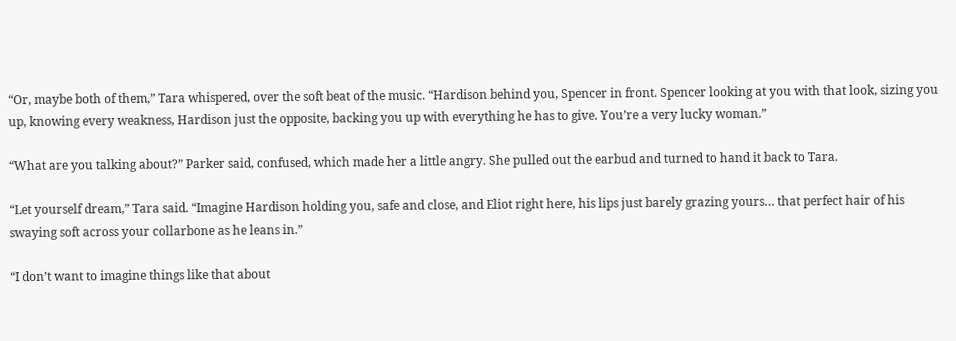“Or, maybe both of them,” Tara whispered, over the soft beat of the music. “Hardison behind you, Spencer in front. Spencer looking at you with that look, sizing you up, knowing every weakness, Hardison just the opposite, backing you up with everything he has to give. You’re a very lucky woman.”

“What are you talking about?” Parker said, confused, which made her a little angry. She pulled out the earbud and turned to hand it back to Tara.

“Let yourself dream,” Tara said. “Imagine Hardison holding you, safe and close, and Eliot right here, his lips just barely grazing yours… that perfect hair of his swaying soft across your collarbone as he leans in.”

“I don’t want to imagine things like that about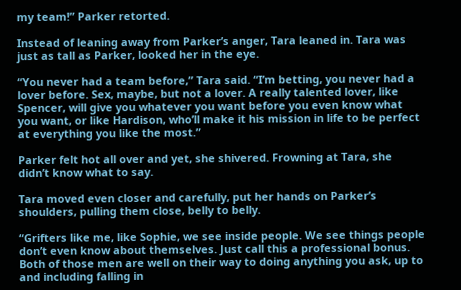my team!” Parker retorted.

Instead of leaning away from Parker’s anger, Tara leaned in. Tara was just as tall as Parker, looked her in the eye.

“You never had a team before,” Tara said. “I’m betting, you never had a lover before. Sex, maybe, but not a lover. A really talented lover, like Spencer, will give you whatever you want before you even know what you want, or like Hardison, who’ll make it his mission in life to be perfect at everything you like the most.”

Parker felt hot all over and yet, she shivered. Frowning at Tara, she didn’t know what to say.

Tara moved even closer and carefully, put her hands on Parker’s shoulders, pulling them close, belly to belly.

“Grifters like me, like Sophie, we see inside people. We see things people don’t even know about themselves. Just call this a professional bonus. Both of those men are well on their way to doing anything you ask, up to and including falling in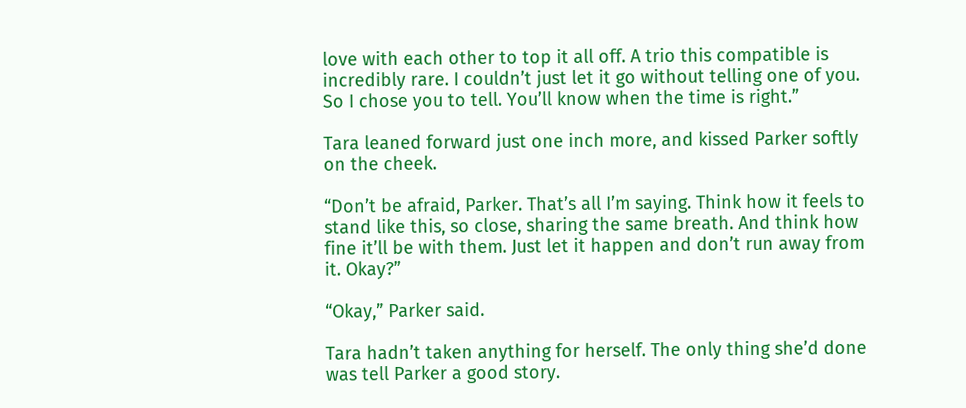love with each other to top it all off. A trio this compatible is incredibly rare. I couldn’t just let it go without telling one of you. So I chose you to tell. You’ll know when the time is right.”

Tara leaned forward just one inch more, and kissed Parker softly on the cheek.

“Don’t be afraid, Parker. That’s all I’m saying. Think how it feels to stand like this, so close, sharing the same breath. And think how fine it’ll be with them. Just let it happen and don’t run away from it. Okay?”

“Okay,” Parker said.

Tara hadn’t taken anything for herself. The only thing she’d done was tell Parker a good story.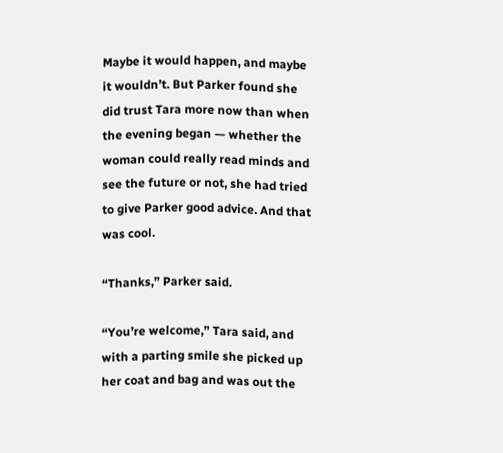Maybe it would happen, and maybe it wouldn’t. But Parker found she did trust Tara more now than when the evening began — whether the woman could really read minds and see the future or not, she had tried to give Parker good advice. And that was cool.

“Thanks,” Parker said.

“You’re welcome,” Tara said, and with a parting smile she picked up her coat and bag and was out the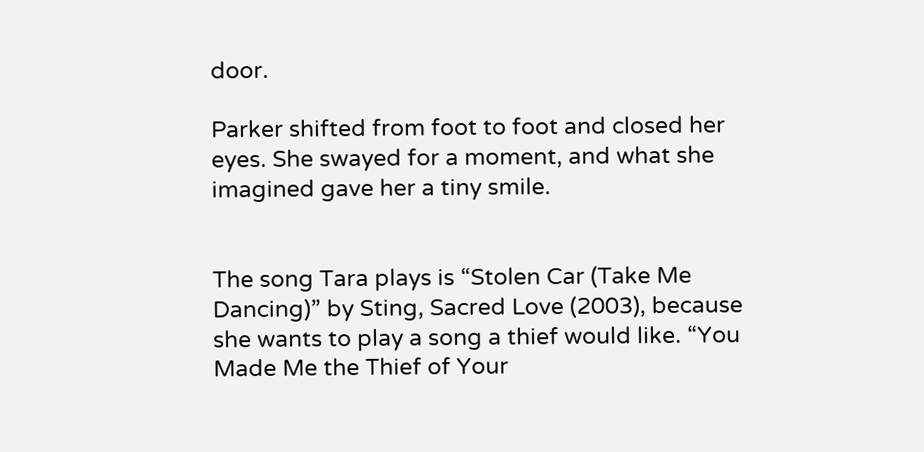door.

Parker shifted from foot to foot and closed her eyes. She swayed for a moment, and what she imagined gave her a tiny smile.


The song Tara plays is “Stolen Car (Take Me Dancing)” by Sting, Sacred Love (2003), because she wants to play a song a thief would like. “You Made Me the Thief of Your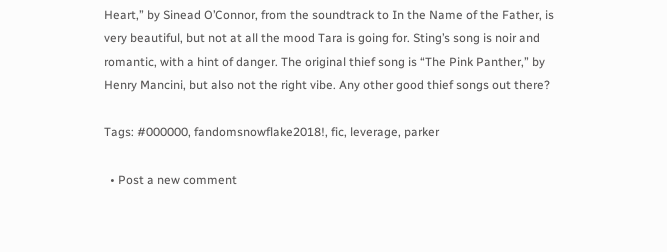Heart,” by Sinead O’Connor, from the soundtrack to In the Name of the Father, is very beautiful, but not at all the mood Tara is going for. Sting’s song is noir and romantic, with a hint of danger. The original thief song is “The Pink Panther,” by Henry Mancini, but also not the right vibe. Any other good thief songs out there?

Tags: #000000, fandomsnowflake2018!, fic, leverage, parker

  • Post a new comment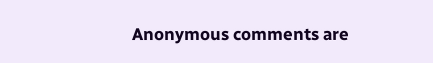Anonymous comments are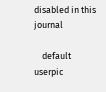disabled in this journal

    default userpic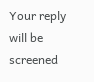Your reply will be screened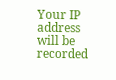Your IP address will be recorded